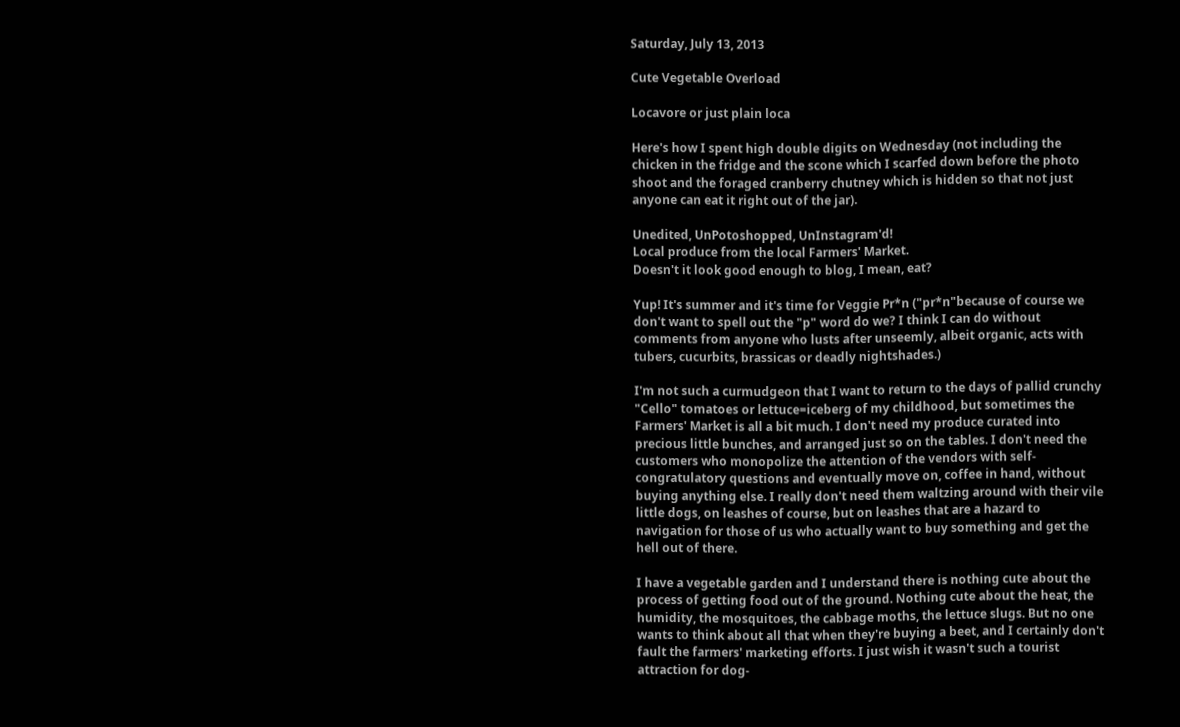Saturday, July 13, 2013

Cute Vegetable Overload

Locavore or just plain loca

Here's how I spent high double digits on Wednesday (not including the chicken in the fridge and the scone which I scarfed down before the photo shoot and the foraged cranberry chutney which is hidden so that not just anyone can eat it right out of the jar).

Unedited, UnPotoshopped, UnInstagram'd!
Local produce from the local Farmers' Market.
Doesn't it look good enough to blog, I mean, eat?

Yup! It's summer and it's time for Veggie Pr*n ("pr*n"because of course we don't want to spell out the "p" word do we? I think I can do without comments from anyone who lusts after unseemly, albeit organic, acts with tubers, cucurbits, brassicas or deadly nightshades.)

I'm not such a curmudgeon that I want to return to the days of pallid crunchy "Cello" tomatoes or lettuce=iceberg of my childhood, but sometimes the Farmers' Market is all a bit much. I don't need my produce curated into precious little bunches, and arranged just so on the tables. I don't need the customers who monopolize the attention of the vendors with self-congratulatory questions and eventually move on, coffee in hand, without buying anything else. I really don't need them waltzing around with their vile little dogs, on leashes of course, but on leashes that are a hazard to navigation for those of us who actually want to buy something and get the hell out of there.

I have a vegetable garden and I understand there is nothing cute about the process of getting food out of the ground. Nothing cute about the heat, the humidity, the mosquitoes, the cabbage moths, the lettuce slugs. But no one wants to think about all that when they're buying a beet, and I certainly don't fault the farmers' marketing efforts. I just wish it wasn't such a tourist attraction for dog-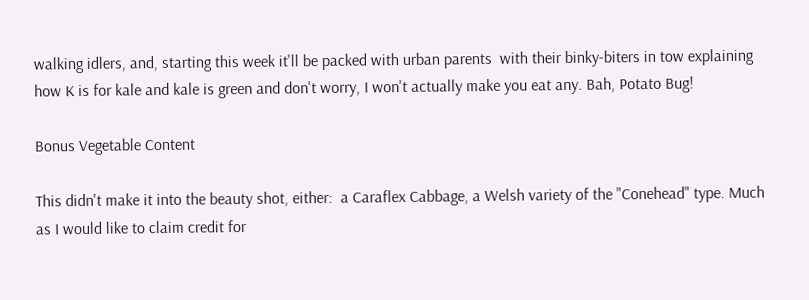walking idlers, and, starting this week it'll be packed with urban parents  with their binky-biters in tow explaining how K is for kale and kale is green and don't worry, I won't actually make you eat any. Bah, Potato Bug!

Bonus Vegetable Content

This didn't make it into the beauty shot, either:  a Caraflex Cabbage, a Welsh variety of the "Conehead" type. Much as I would like to claim credit for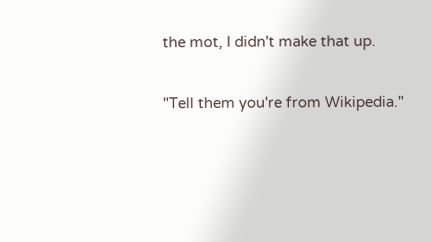the mot, I didn't make that up.

"Tell them you're from Wikipedia."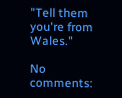"Tell them you're from Wales."

No comments: